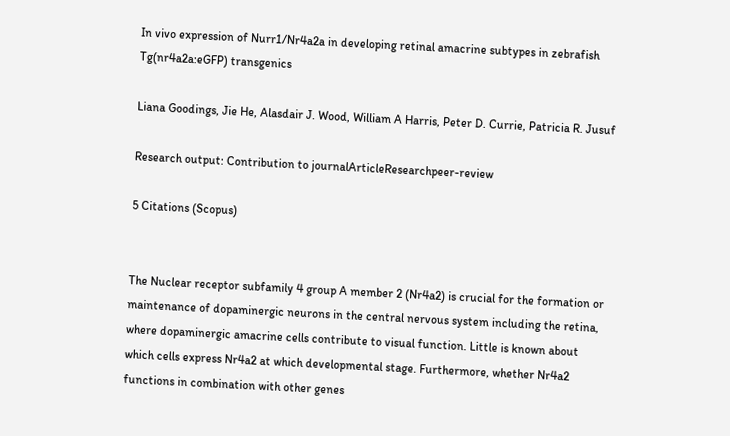In vivo expression of Nurr1/Nr4a2a in developing retinal amacrine subtypes in zebrafish Tg(nr4a2a:eGFP) transgenics

Liana Goodings, Jie He, Alasdair J. Wood, William A Harris, Peter D. Currie, Patricia R. Jusuf

Research output: Contribution to journalArticleResearchpeer-review

5 Citations (Scopus)


The Nuclear receptor subfamily 4 group A member 2 (Nr4a2) is crucial for the formation or maintenance of dopaminergic neurons in the central nervous system including the retina, where dopaminergic amacrine cells contribute to visual function. Little is known about which cells express Nr4a2 at which developmental stage. Furthermore, whether Nr4a2 functions in combination with other genes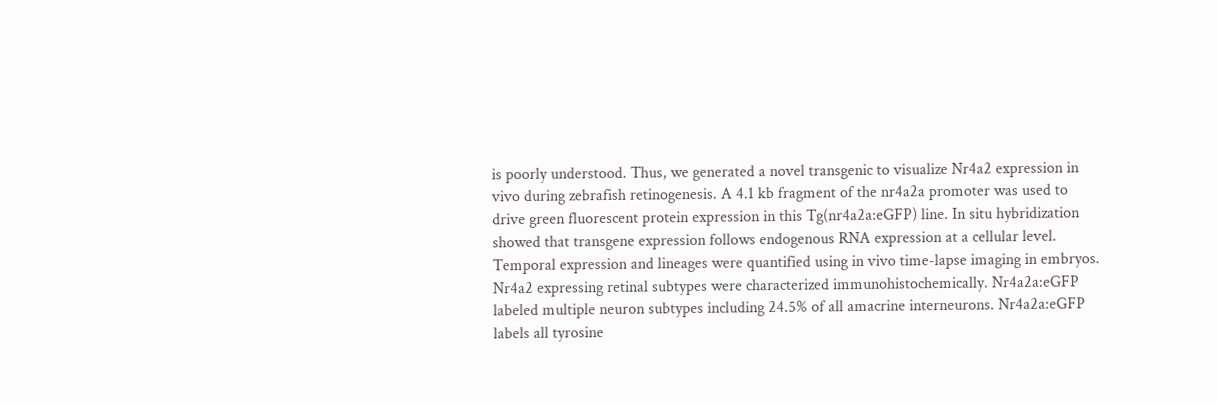is poorly understood. Thus, we generated a novel transgenic to visualize Nr4a2 expression in vivo during zebrafish retinogenesis. A 4.1 kb fragment of the nr4a2a promoter was used to drive green fluorescent protein expression in this Tg(nr4a2a:eGFP) line. In situ hybridization showed that transgene expression follows endogenous RNA expression at a cellular level. Temporal expression and lineages were quantified using in vivo time-lapse imaging in embryos. Nr4a2 expressing retinal subtypes were characterized immunohistochemically. Nr4a2a:eGFP labeled multiple neuron subtypes including 24.5% of all amacrine interneurons. Nr4a2a:eGFP labels all tyrosine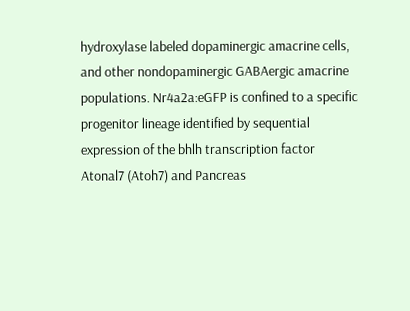hydroxylase labeled dopaminergic amacrine cells, and other nondopaminergic GABAergic amacrine populations. Nr4a2a:eGFP is confined to a specific progenitor lineage identified by sequential expression of the bhlh transcription factor Atonal7 (Atoh7) and Pancreas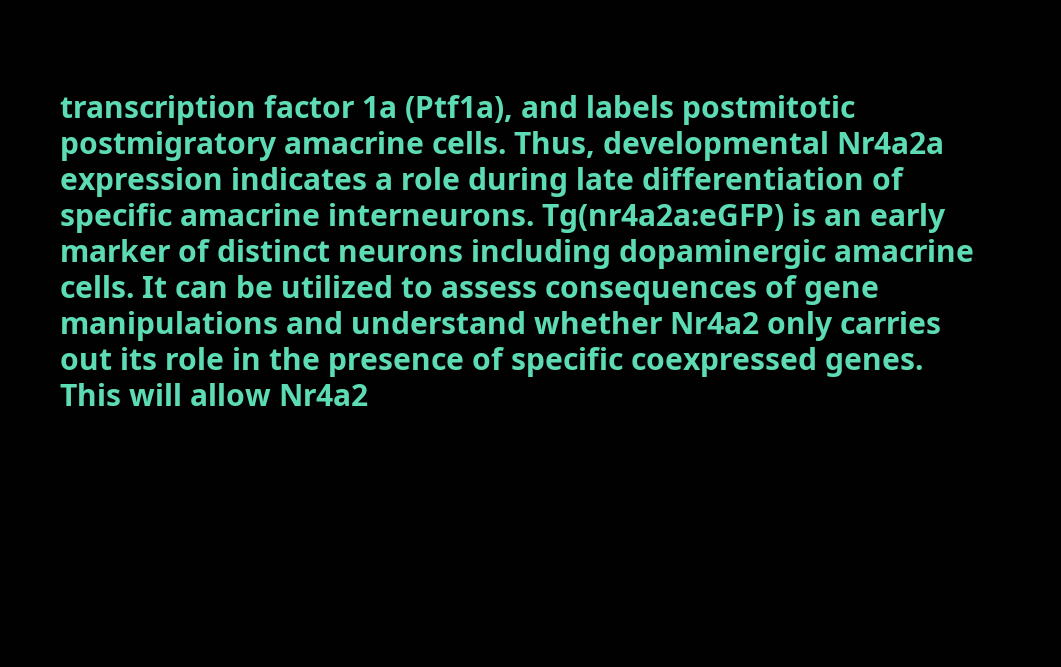transcription factor 1a (Ptf1a), and labels postmitotic postmigratory amacrine cells. Thus, developmental Nr4a2a expression indicates a role during late differentiation of specific amacrine interneurons. Tg(nr4a2a:eGFP) is an early marker of distinct neurons including dopaminergic amacrine cells. It can be utilized to assess consequences of gene manipulations and understand whether Nr4a2 only carries out its role in the presence of specific coexpressed genes. This will allow Nr4a2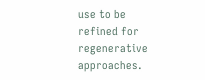use to be refined for regenerative approaches.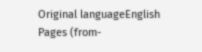Original languageEnglish
Pages (from-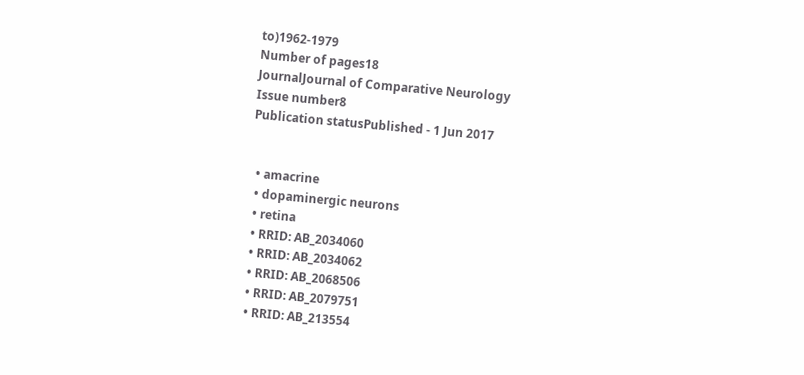to)1962-1979
Number of pages18
JournalJournal of Comparative Neurology
Issue number8
Publication statusPublished - 1 Jun 2017


  • amacrine
  • dopaminergic neurons
  • retina
  • RRID: AB_2034060
  • RRID: AB_2034062
  • RRID: AB_2068506
  • RRID: AB_2079751
  • RRID: AB_213554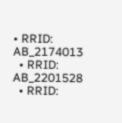• RRID: AB_2174013
  • RRID: AB_2201528
  • RRID: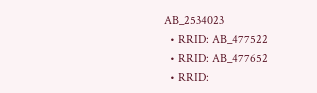AB_2534023
  • RRID: AB_477522
  • RRID: AB_477652
  • RRID: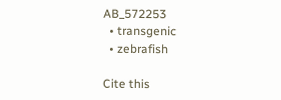AB_572253
  • transgenic
  • zebrafish

Cite this